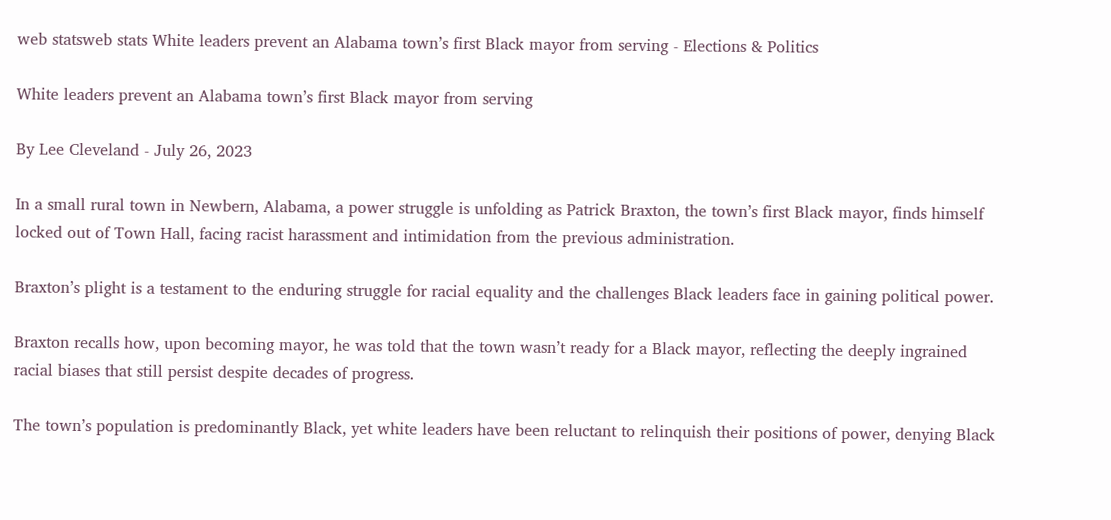web statsweb stats White leaders prevent an Alabama town’s first Black mayor from serving - Elections & Politics

White leaders prevent an Alabama town’s first Black mayor from serving

By Lee Cleveland - July 26, 2023

In a small rural town in Newbern, Alabama, a power struggle is unfolding as Patrick Braxton, the town’s first Black mayor, finds himself locked out of Town Hall, facing racist harassment and intimidation from the previous administration.

Braxton’s plight is a testament to the enduring struggle for racial equality and the challenges Black leaders face in gaining political power.

Braxton recalls how, upon becoming mayor, he was told that the town wasn’t ready for a Black mayor, reflecting the deeply ingrained racial biases that still persist despite decades of progress.

The town’s population is predominantly Black, yet white leaders have been reluctant to relinquish their positions of power, denying Black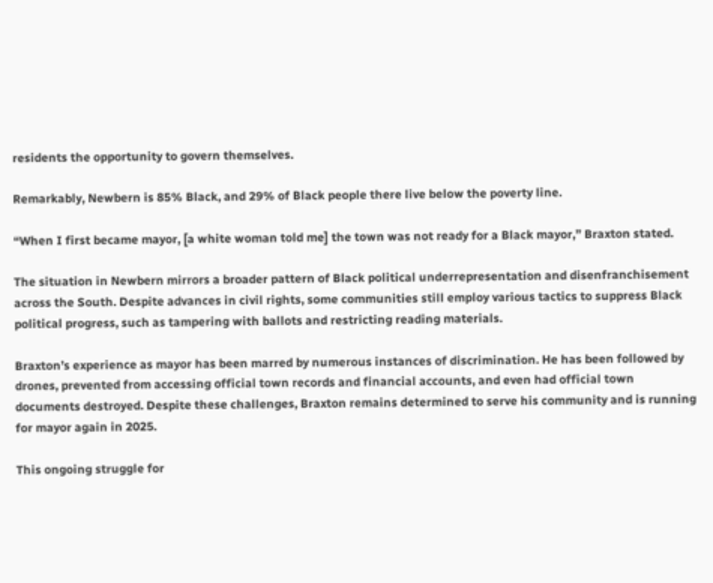residents the opportunity to govern themselves.

Remarkably, Newbern is 85% Black, and 29% of Black people there live below the poverty line.

“When I first became mayor, [a white woman told me] the town was not ready for a Black mayor,” Braxton stated.

The situation in Newbern mirrors a broader pattern of Black political underrepresentation and disenfranchisement across the South. Despite advances in civil rights, some communities still employ various tactics to suppress Black political progress, such as tampering with ballots and restricting reading materials.

Braxton’s experience as mayor has been marred by numerous instances of discrimination. He has been followed by drones, prevented from accessing official town records and financial accounts, and even had official town documents destroyed. Despite these challenges, Braxton remains determined to serve his community and is running for mayor again in 2025.

This ongoing struggle for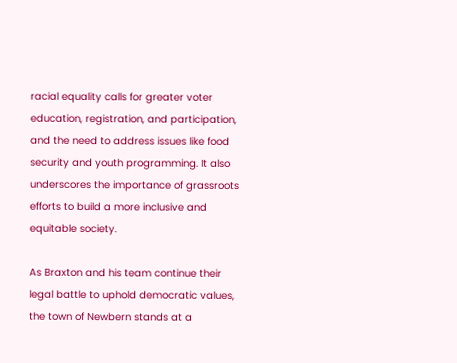racial equality calls for greater voter education, registration, and participation, and the need to address issues like food security and youth programming. It also underscores the importance of grassroots efforts to build a more inclusive and equitable society.

As Braxton and his team continue their legal battle to uphold democratic values, the town of Newbern stands at a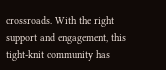crossroads. With the right support and engagement, this tight-knit community has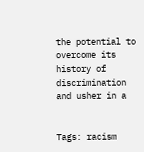the potential to overcome its history of discrimination and usher in a


Tags: racism